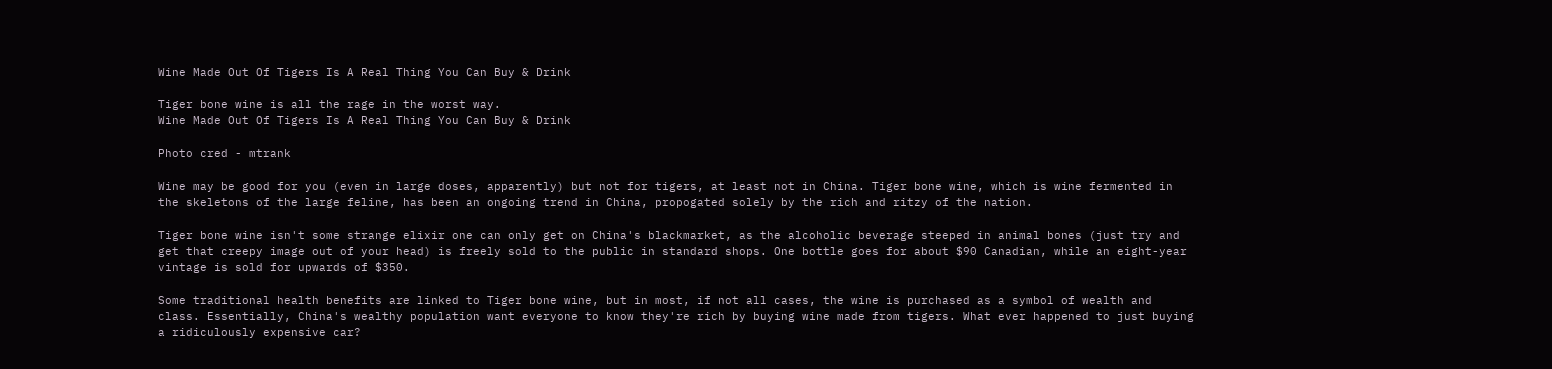Wine Made Out Of Tigers Is A Real Thing You Can Buy & Drink

Tiger bone wine is all the rage in the worst way.
Wine Made Out Of Tigers Is A Real Thing You Can Buy & Drink

Photo cred - mtrank

Wine may be good for you (even in large doses, apparently) but not for tigers, at least not in China. Tiger bone wine, which is wine fermented in the skeletons of the large feline, has been an ongoing trend in China, propogated solely by the rich and ritzy of the nation.

Tiger bone wine isn't some strange elixir one can only get on China's blackmarket, as the alcoholic beverage steeped in animal bones (just try and get that creepy image out of your head) is freely sold to the public in standard shops. One bottle goes for about $90 Canadian, while an eight-year vintage is sold for upwards of $350.

Some traditional health benefits are linked to Tiger bone wine, but in most, if not all cases, the wine is purchased as a symbol of wealth and class. Essentially, China's wealthy population want everyone to know they're rich by buying wine made from tigers. What ever happened to just buying a ridiculously expensive car?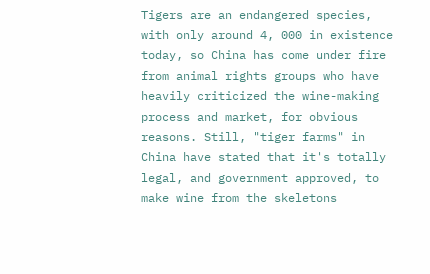Tigers are an endangered species, with only around 4, 000 in existence today, so China has come under fire from animal rights groups who have heavily criticized the wine-making process and market, for obvious reasons. Still, "tiger farms" in China have stated that it's totally legal, and government approved, to make wine from the skeletons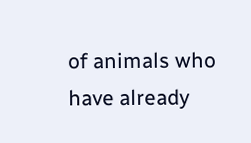of animals who have already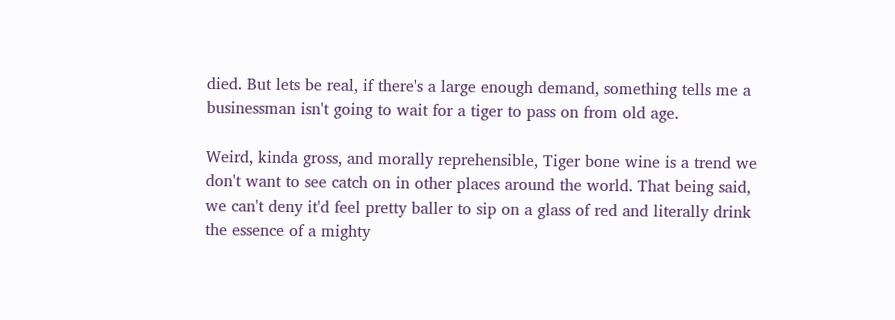died. But lets be real, if there's a large enough demand, something tells me a businessman isn't going to wait for a tiger to pass on from old age.

Weird, kinda gross, and morally reprehensible, Tiger bone wine is a trend we don't want to see catch on in other places around the world. That being said, we can't deny it'd feel pretty baller to sip on a glass of red and literally drink the essence of a mighty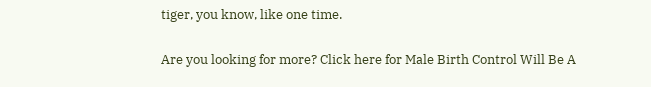tiger, you know, like one time.

Are you looking for more? Click here for Male Birth Control Will Be A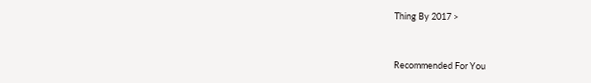Thing By 2017 >


Recommended For You